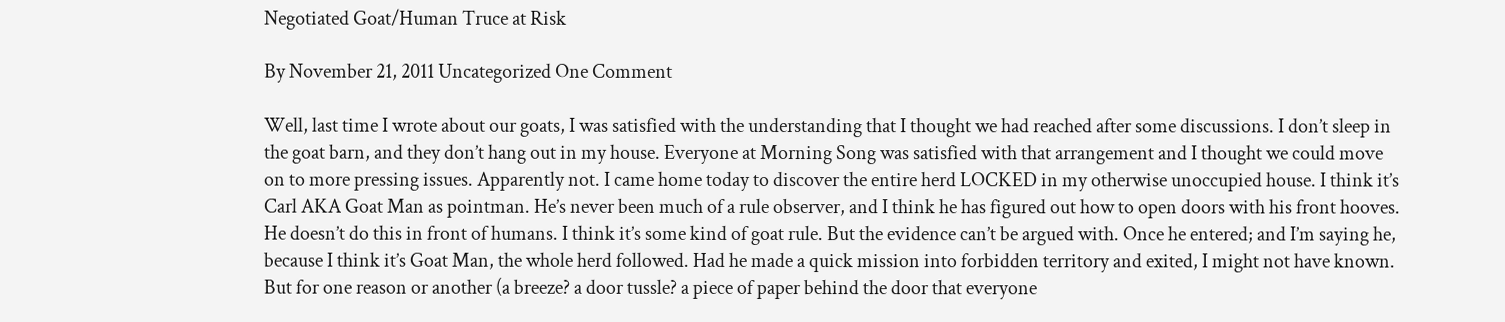Negotiated Goat/Human Truce at Risk

By November 21, 2011 Uncategorized One Comment

Well, last time I wrote about our goats, I was satisfied with the understanding that I thought we had reached after some discussions. I don’t sleep in the goat barn, and they don’t hang out in my house. Everyone at Morning Song was satisfied with that arrangement and I thought we could move on to more pressing issues. Apparently not. I came home today to discover the entire herd LOCKED in my otherwise unoccupied house. I think it’s Carl AKA Goat Man as pointman. He’s never been much of a rule observer, and I think he has figured out how to open doors with his front hooves. He doesn’t do this in front of humans. I think it’s some kind of goat rule. But the evidence can’t be argued with. Once he entered; and I’m saying he, because I think it’s Goat Man, the whole herd followed. Had he made a quick mission into forbidden territory and exited, I might not have known. But for one reason or another (a breeze? a door tussle? a piece of paper behind the door that everyone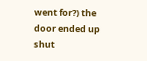went for?) the door ended up shut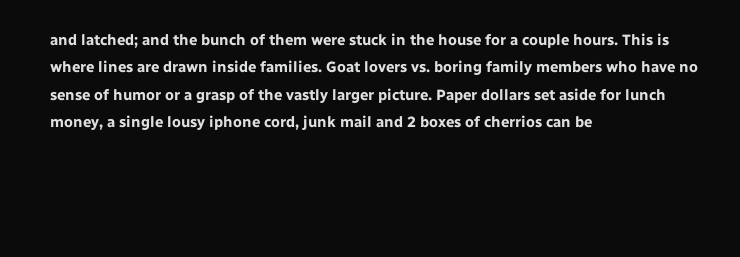and latched; and the bunch of them were stuck in the house for a couple hours. This is where lines are drawn inside families. Goat lovers vs. boring family members who have no sense of humor or a grasp of the vastly larger picture. Paper dollars set aside for lunch money, a single lousy iphone cord, junk mail and 2 boxes of cherrios can be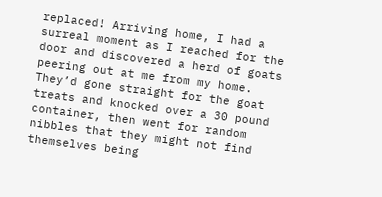replaced! Arriving home, I had a surreal moment as I reached for the door and discovered a herd of goats peering out at me from my home. They’d gone straight for the goat treats and knocked over a 30 pound container, then went for random nibbles that they might not find themselves being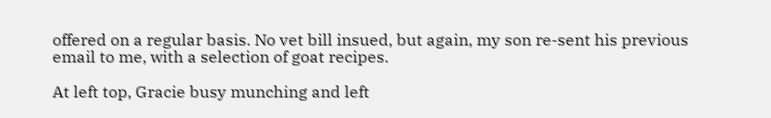offered on a regular basis. No vet bill insued, but again, my son re-sent his previous email to me, with a selection of goat recipes.

At left top, Gracie busy munching and left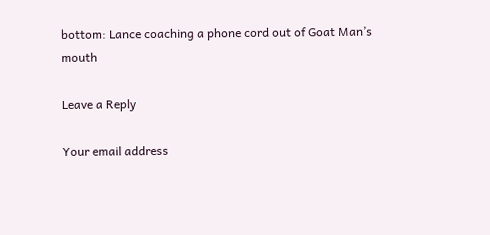bottom: Lance coaching a phone cord out of Goat Man’s mouth

Leave a Reply

Your email address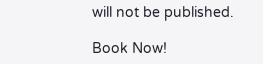will not be published.

Book Now!